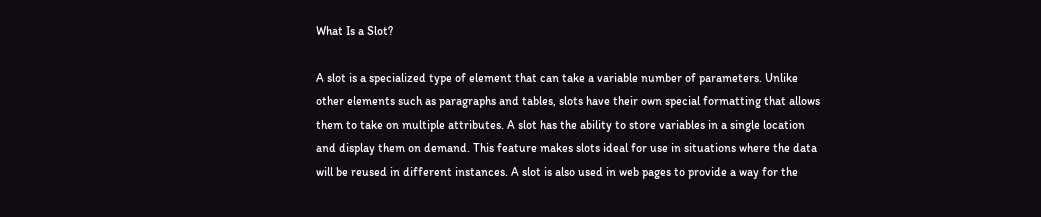What Is a Slot?

A slot is a specialized type of element that can take a variable number of parameters. Unlike other elements such as paragraphs and tables, slots have their own special formatting that allows them to take on multiple attributes. A slot has the ability to store variables in a single location and display them on demand. This feature makes slots ideal for use in situations where the data will be reused in different instances. A slot is also used in web pages to provide a way for the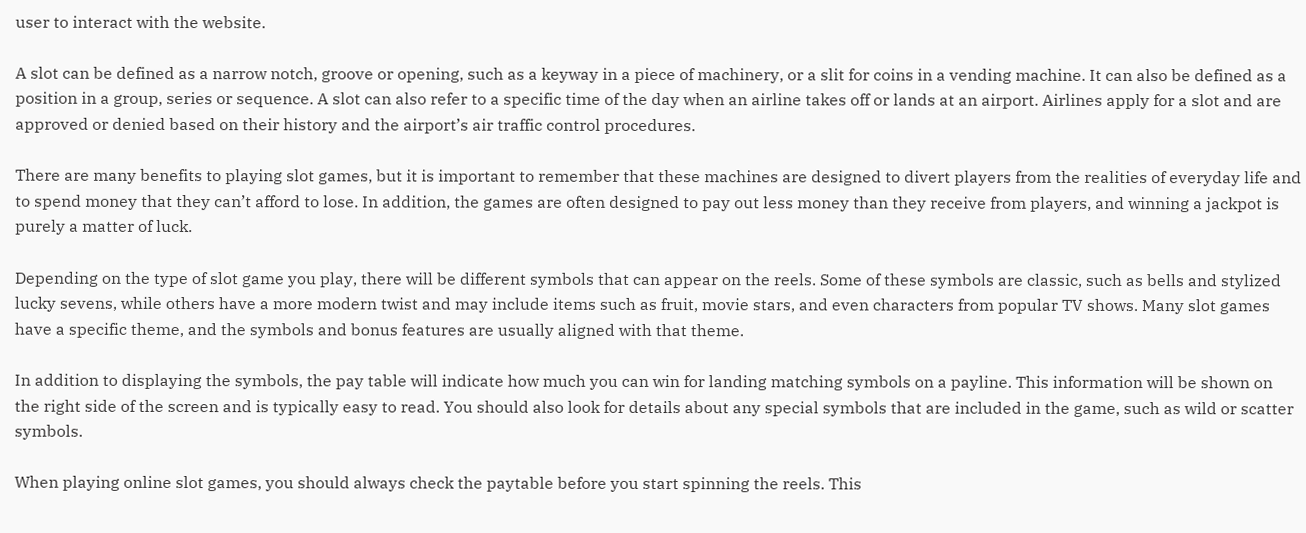user to interact with the website.

A slot can be defined as a narrow notch, groove or opening, such as a keyway in a piece of machinery, or a slit for coins in a vending machine. It can also be defined as a position in a group, series or sequence. A slot can also refer to a specific time of the day when an airline takes off or lands at an airport. Airlines apply for a slot and are approved or denied based on their history and the airport’s air traffic control procedures.

There are many benefits to playing slot games, but it is important to remember that these machines are designed to divert players from the realities of everyday life and to spend money that they can’t afford to lose. In addition, the games are often designed to pay out less money than they receive from players, and winning a jackpot is purely a matter of luck.

Depending on the type of slot game you play, there will be different symbols that can appear on the reels. Some of these symbols are classic, such as bells and stylized lucky sevens, while others have a more modern twist and may include items such as fruit, movie stars, and even characters from popular TV shows. Many slot games have a specific theme, and the symbols and bonus features are usually aligned with that theme.

In addition to displaying the symbols, the pay table will indicate how much you can win for landing matching symbols on a payline. This information will be shown on the right side of the screen and is typically easy to read. You should also look for details about any special symbols that are included in the game, such as wild or scatter symbols.

When playing online slot games, you should always check the paytable before you start spinning the reels. This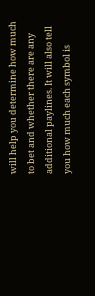will help you determine how much to bet and whether there are any additional paylines. It will also tell you how much each symbol is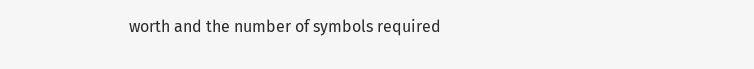worth and the number of symbols required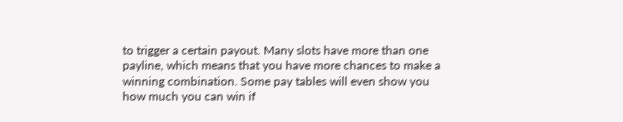to trigger a certain payout. Many slots have more than one payline, which means that you have more chances to make a winning combination. Some pay tables will even show you how much you can win if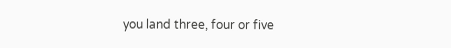you land three, four or five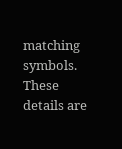matching symbols. These details are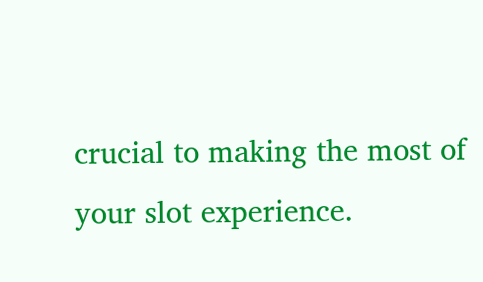crucial to making the most of your slot experience.